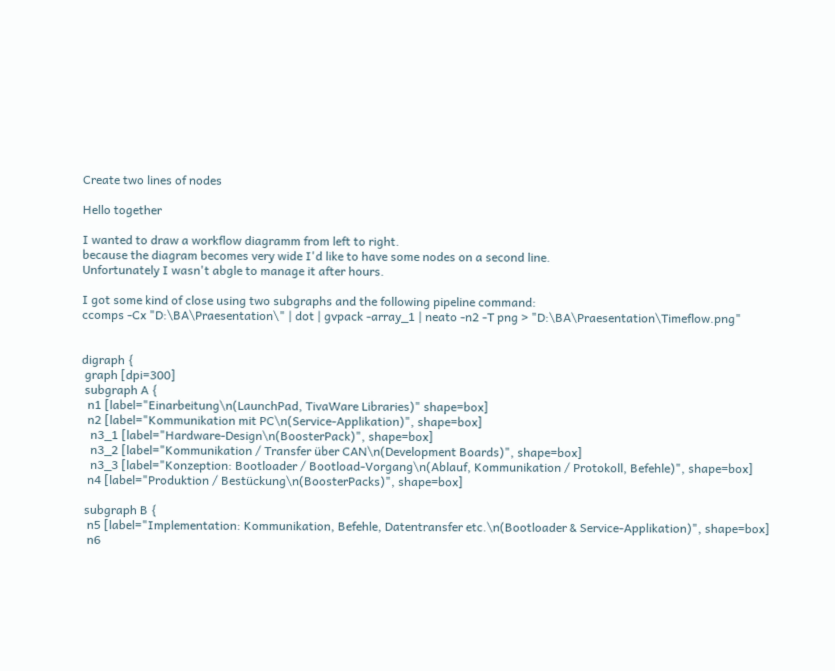Create two lines of nodes

Hello together

I wanted to draw a workflow diagramm from left to right.
because the diagram becomes very wide I'd like to have some nodes on a second line.
Unfortunately I wasn't abgle to manage it after hours.

I got some kind of close using two subgraphs and the following pipeline command:
ccomps -Cx "D:\BA\Praesentation\" | dot | gvpack -array_1 | neato -n2 -T png > "D:\BA\Praesentation\Timeflow.png"


digraph {
 graph [dpi=300]
 subgraph A {
  n1 [label="Einarbeitung\n(LaunchPad, TivaWare Libraries)" shape=box]
  n2 [label="Kommunikation mit PC\n(Service-Applikation)", shape=box]
   n3_1 [label="Hardware-Design\n(BoosterPack)", shape=box]
   n3_2 [label="Kommunikation / Transfer über CAN\n(Development Boards)", shape=box]
   n3_3 [label="Konzeption: Bootloader / Bootload-Vorgang\n(Ablauf, Kommunikation / Protokoll, Befehle)", shape=box]
  n4 [label="Produktion / Bestückung\n(BoosterPacks)", shape=box]

 subgraph B {
  n5 [label="Implementation: Kommunikation, Befehle, Datentransfer etc.\n(Bootloader & Service-Applikation)", shape=box]
  n6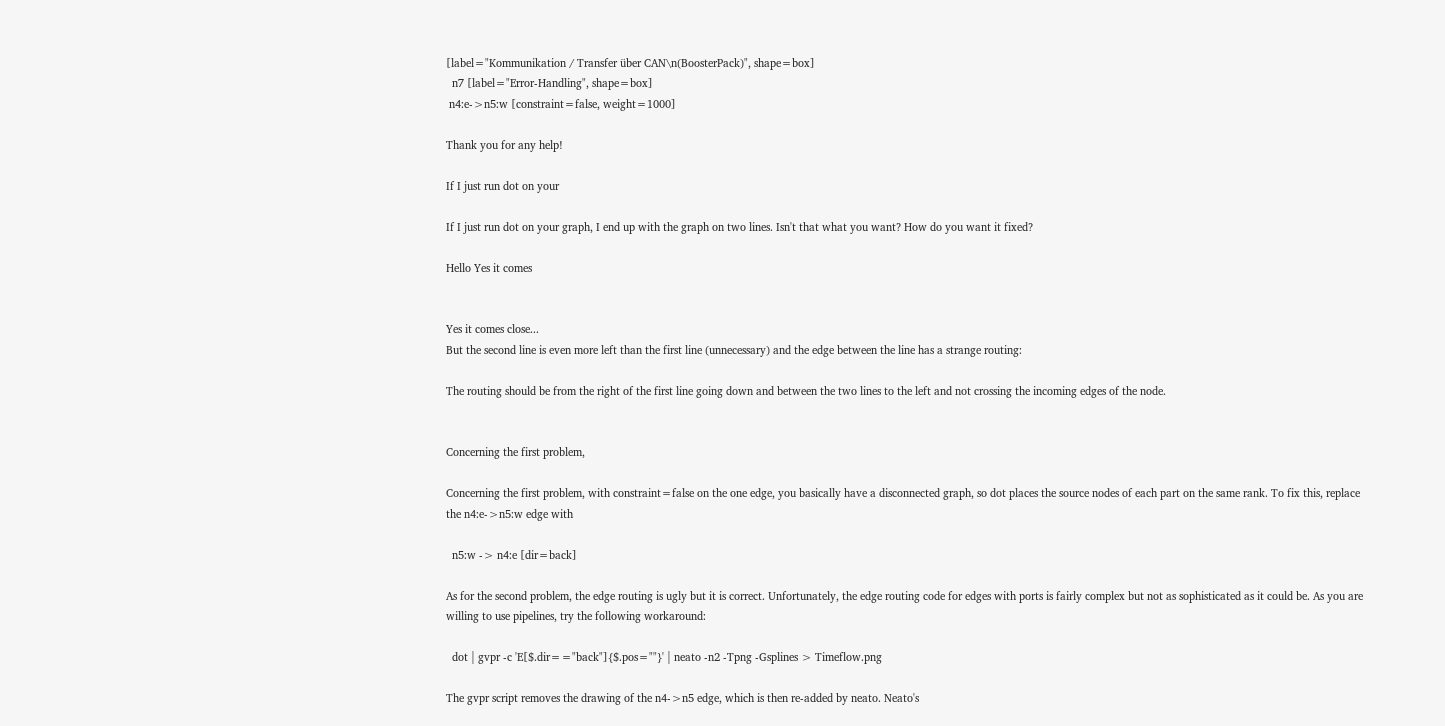[label="Kommunikation / Transfer über CAN\n(BoosterPack)", shape=box]
  n7 [label="Error-Handling", shape=box]
 n4:e->n5:w [constraint=false, weight=1000]

Thank you for any help!

If I just run dot on your

If I just run dot on your graph, I end up with the graph on two lines. Isn't that what you want? How do you want it fixed?

Hello Yes it comes


Yes it comes close...
But the second line is even more left than the first line (unnecessary) and the edge between the line has a strange routing:

The routing should be from the right of the first line going down and between the two lines to the left and not crossing the incoming edges of the node.


Concerning the first problem,

Concerning the first problem, with constraint=false on the one edge, you basically have a disconnected graph, so dot places the source nodes of each part on the same rank. To fix this, replace the n4:e->n5:w edge with

  n5:w -> n4:e [dir=back]

As for the second problem, the edge routing is ugly but it is correct. Unfortunately, the edge routing code for edges with ports is fairly complex but not as sophisticated as it could be. As you are willing to use pipelines, try the following workaround:

  dot | gvpr -c 'E[$.dir=="back"]{$.pos=""}' | neato -n2 -Tpng -Gsplines > Timeflow.png

The gvpr script removes the drawing of the n4->n5 edge, which is then re-added by neato. Neato's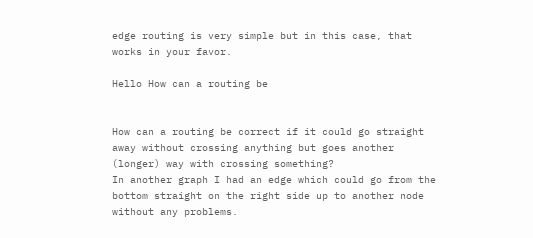edge routing is very simple but in this case, that works in your favor.

Hello How can a routing be


How can a routing be correct if it could go straight away without crossing anything but goes another (longer) way with crossing something?
In another graph I had an edge which could go from the bottom straight on the right side up to another node without any problems.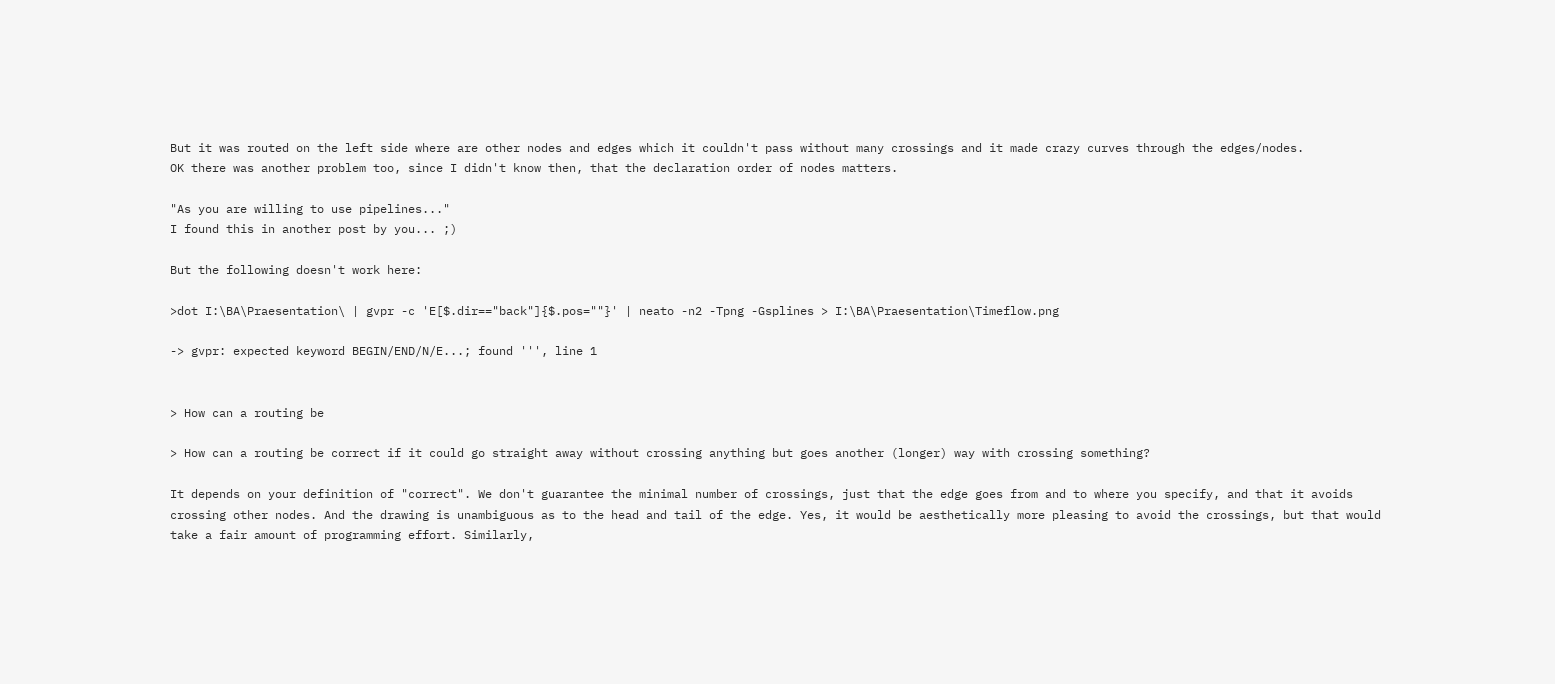But it was routed on the left side where are other nodes and edges which it couldn't pass without many crossings and it made crazy curves through the edges/nodes.
OK there was another problem too, since I didn't know then, that the declaration order of nodes matters.

"As you are willing to use pipelines..."
I found this in another post by you... ;)

But the following doesn't work here:

>dot I:\BA\Praesentation\ | gvpr -c 'E[$.dir=="back"]{$.pos=""}' | neato -n2 -Tpng -Gsplines > I:\BA\Praesentation\Timeflow.png

-> gvpr: expected keyword BEGIN/END/N/E...; found ''', line 1


> How can a routing be

> How can a routing be correct if it could go straight away without crossing anything but goes another (longer) way with crossing something?

It depends on your definition of "correct". We don't guarantee the minimal number of crossings, just that the edge goes from and to where you specify, and that it avoids crossing other nodes. And the drawing is unambiguous as to the head and tail of the edge. Yes, it would be aesthetically more pleasing to avoid the crossings, but that would take a fair amount of programming effort. Similarly,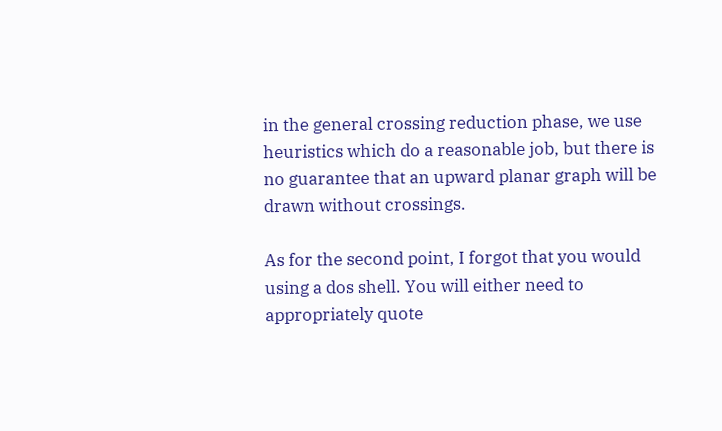in the general crossing reduction phase, we use heuristics which do a reasonable job, but there is no guarantee that an upward planar graph will be drawn without crossings.

As for the second point, I forgot that you would using a dos shell. You will either need to appropriately quote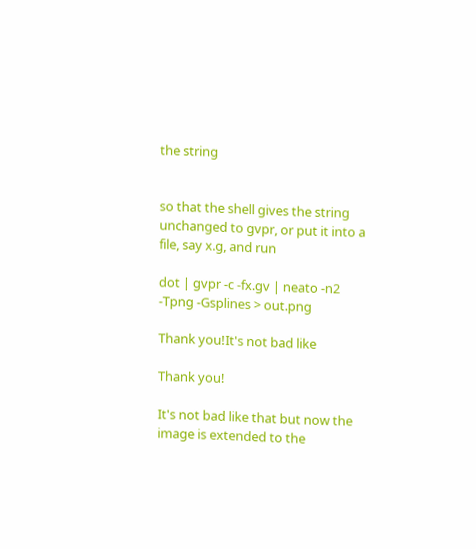the string


so that the shell gives the string unchanged to gvpr, or put it into a file, say x.g, and run

dot | gvpr -c -fx.gv | neato -n2 -Tpng -Gsplines > out.png

Thank you!It's not bad like

Thank you!

It's not bad like that but now the image is extended to the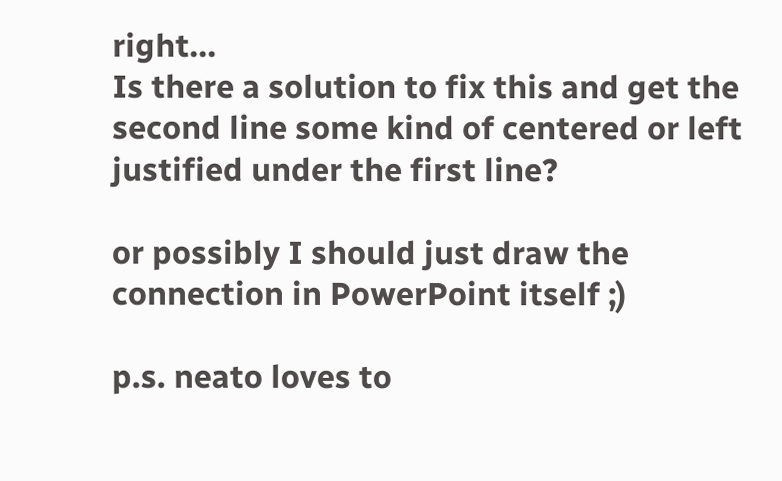right...
Is there a solution to fix this and get the second line some kind of centered or left justified under the first line?

or possibly I should just draw the connection in PowerPoint itself ;)

p.s. neato loves to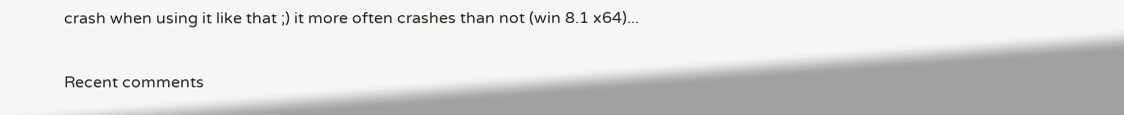crash when using it like that ;) it more often crashes than not (win 8.1 x64)...

Recent comments